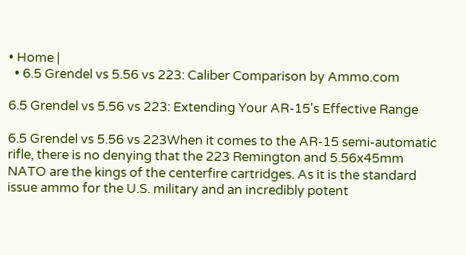• Home |
  • 6.5 Grendel vs 5.56 vs 223: Caliber Comparison by Ammo.com

6.5 Grendel vs 5.56 vs 223: Extending Your AR-15's Effective Range

6.5 Grendel vs 5.56 vs 223When it comes to the AR-15 semi-automatic rifle, there is no denying that the 223 Remington and 5.56x45mm NATO are the kings of the centerfire cartridges. As it is the standard issue ammo for the U.S. military and an incredibly potent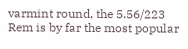varmint round, the 5.56/223 Rem is by far the most popular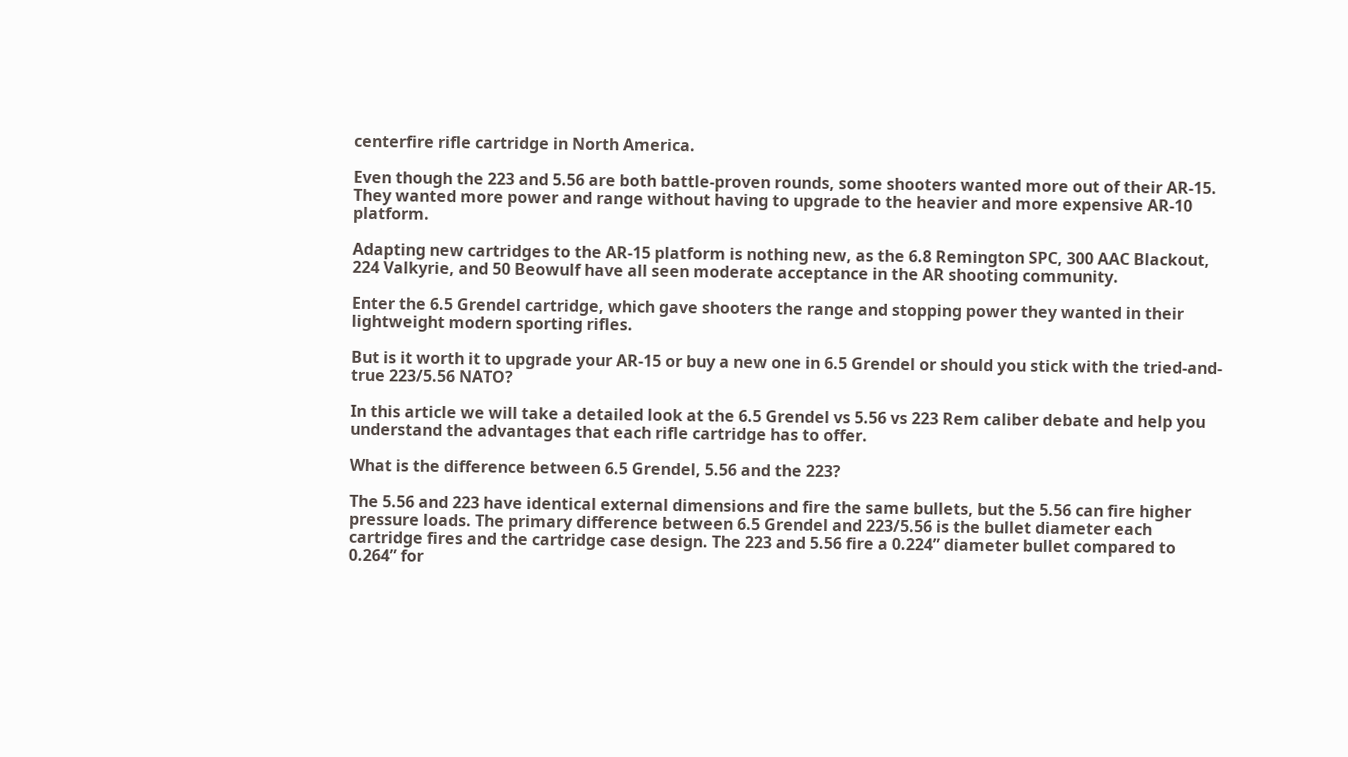centerfire rifle cartridge in North America.

Even though the 223 and 5.56 are both battle-proven rounds, some shooters wanted more out of their AR-15. They wanted more power and range without having to upgrade to the heavier and more expensive AR-10 platform.

Adapting new cartridges to the AR-15 platform is nothing new, as the 6.8 Remington SPC, 300 AAC Blackout, 224 Valkyrie, and 50 Beowulf have all seen moderate acceptance in the AR shooting community.

Enter the 6.5 Grendel cartridge, which gave shooters the range and stopping power they wanted in their lightweight modern sporting rifles.

But is it worth it to upgrade your AR-15 or buy a new one in 6.5 Grendel or should you stick with the tried-and-true 223/5.56 NATO?

In this article we will take a detailed look at the 6.5 Grendel vs 5.56 vs 223 Rem caliber debate and help you understand the advantages that each rifle cartridge has to offer.

What is the difference between 6.5 Grendel, 5.56 and the 223?

The 5.56 and 223 have identical external dimensions and fire the same bullets, but the 5.56 can fire higher pressure loads. The primary difference between 6.5 Grendel and 223/5.56 is the bullet diameter each cartridge fires and the cartridge case design. The 223 and 5.56 fire a 0.224” diameter bullet compared to 0.264” for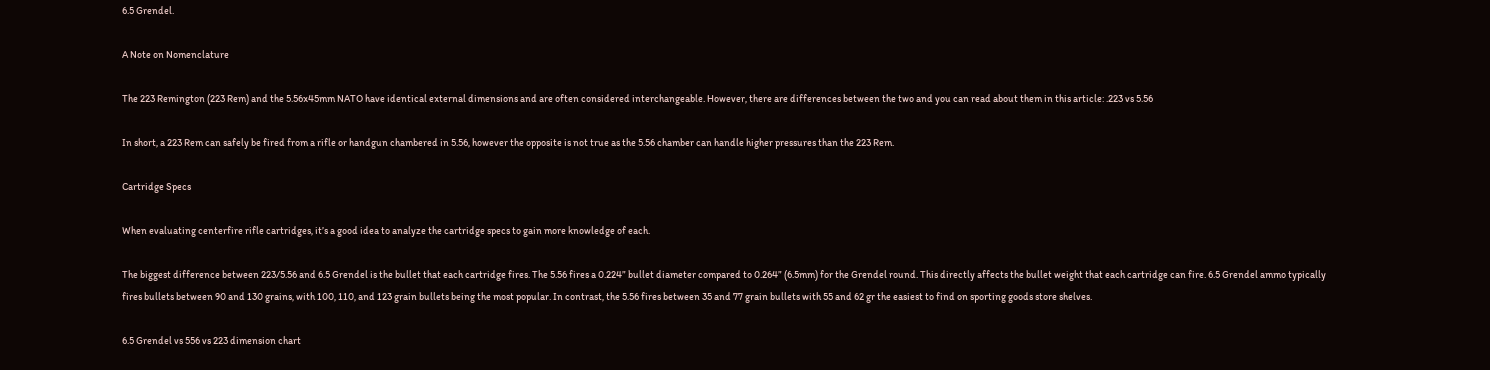6.5 Grendel.

A Note on Nomenclature

The 223 Remington (223 Rem) and the 5.56x45mm NATO have identical external dimensions and are often considered interchangeable. However, there are differences between the two and you can read about them in this article: .223 vs 5.56

In short, a 223 Rem can safely be fired from a rifle or handgun chambered in 5.56, however the opposite is not true as the 5.56 chamber can handle higher pressures than the 223 Rem.

Cartridge Specs

When evaluating centerfire rifle cartridges, it’s a good idea to analyze the cartridge specs to gain more knowledge of each.

The biggest difference between 223/5.56 and 6.5 Grendel is the bullet that each cartridge fires. The 5.56 fires a 0.224” bullet diameter compared to 0.264” (6.5mm) for the Grendel round. This directly affects the bullet weight that each cartridge can fire. 6.5 Grendel ammo typically fires bullets between 90 and 130 grains, with 100, 110, and 123 grain bullets being the most popular. In contrast, the 5.56 fires between 35 and 77 grain bullets with 55 and 62 gr the easiest to find on sporting goods store shelves.

6.5 Grendel vs 556 vs 223 dimension chart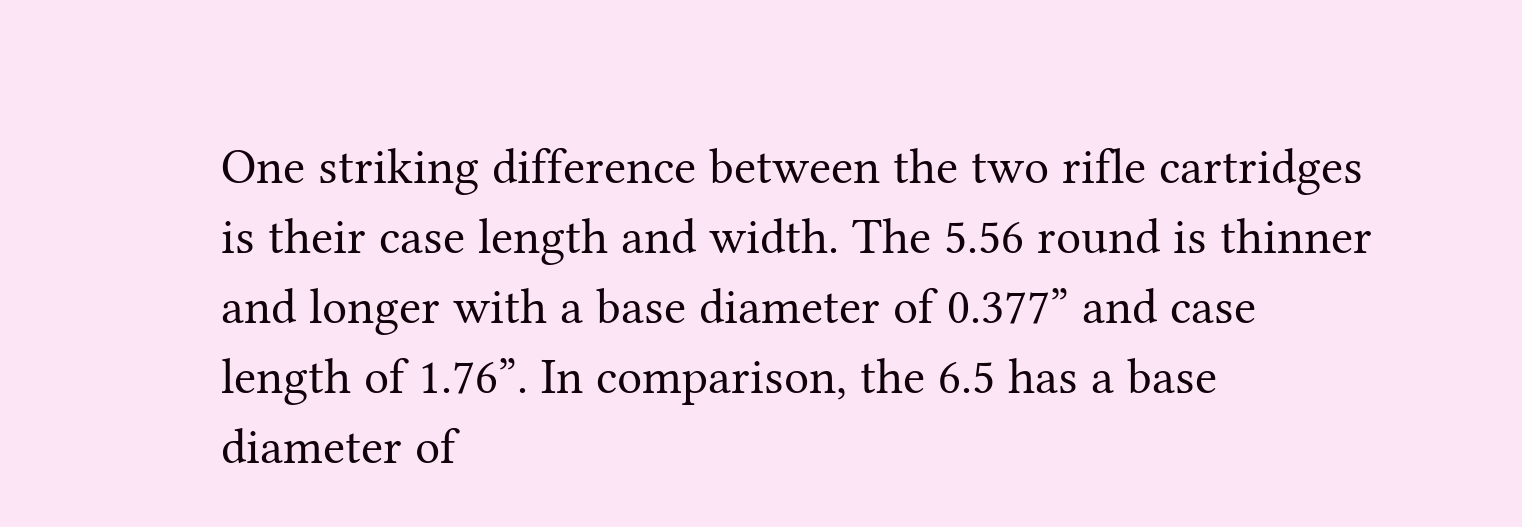One striking difference between the two rifle cartridges is their case length and width. The 5.56 round is thinner and longer with a base diameter of 0.377” and case length of 1.76”. In comparison, the 6.5 has a base diameter of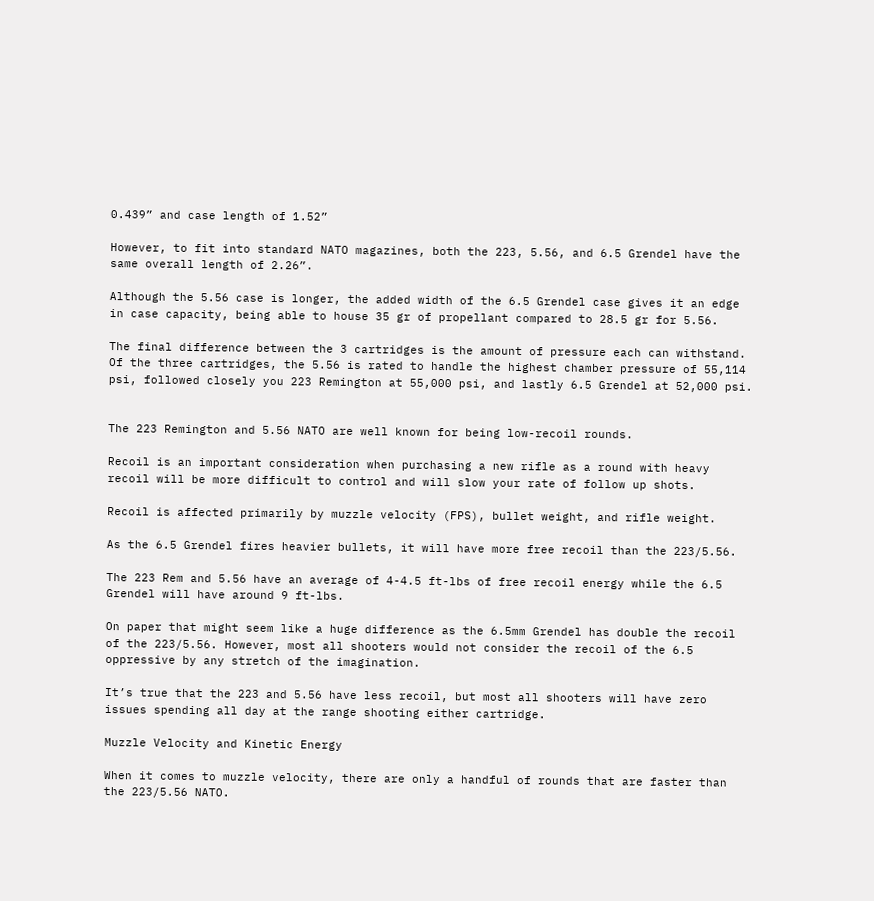0.439” and case length of 1.52”

However, to fit into standard NATO magazines, both the 223, 5.56, and 6.5 Grendel have the same overall length of 2.26”.

Although the 5.56 case is longer, the added width of the 6.5 Grendel case gives it an edge in case capacity, being able to house 35 gr of propellant compared to 28.5 gr for 5.56.

The final difference between the 3 cartridges is the amount of pressure each can withstand. Of the three cartridges, the 5.56 is rated to handle the highest chamber pressure of 55,114 psi, followed closely you 223 Remington at 55,000 psi, and lastly 6.5 Grendel at 52,000 psi.


The 223 Remington and 5.56 NATO are well known for being low-recoil rounds.

Recoil is an important consideration when purchasing a new rifle as a round with heavy recoil will be more difficult to control and will slow your rate of follow up shots.

Recoil is affected primarily by muzzle velocity (FPS), bullet weight, and rifle weight.

As the 6.5 Grendel fires heavier bullets, it will have more free recoil than the 223/5.56.

The 223 Rem and 5.56 have an average of 4-4.5 ft-lbs of free recoil energy while the 6.5 Grendel will have around 9 ft-lbs.

On paper that might seem like a huge difference as the 6.5mm Grendel has double the recoil of the 223/5.56. However, most all shooters would not consider the recoil of the 6.5 oppressive by any stretch of the imagination.

It’s true that the 223 and 5.56 have less recoil, but most all shooters will have zero issues spending all day at the range shooting either cartridge.

Muzzle Velocity and Kinetic Energy

When it comes to muzzle velocity, there are only a handful of rounds that are faster than the 223/5.56 NATO.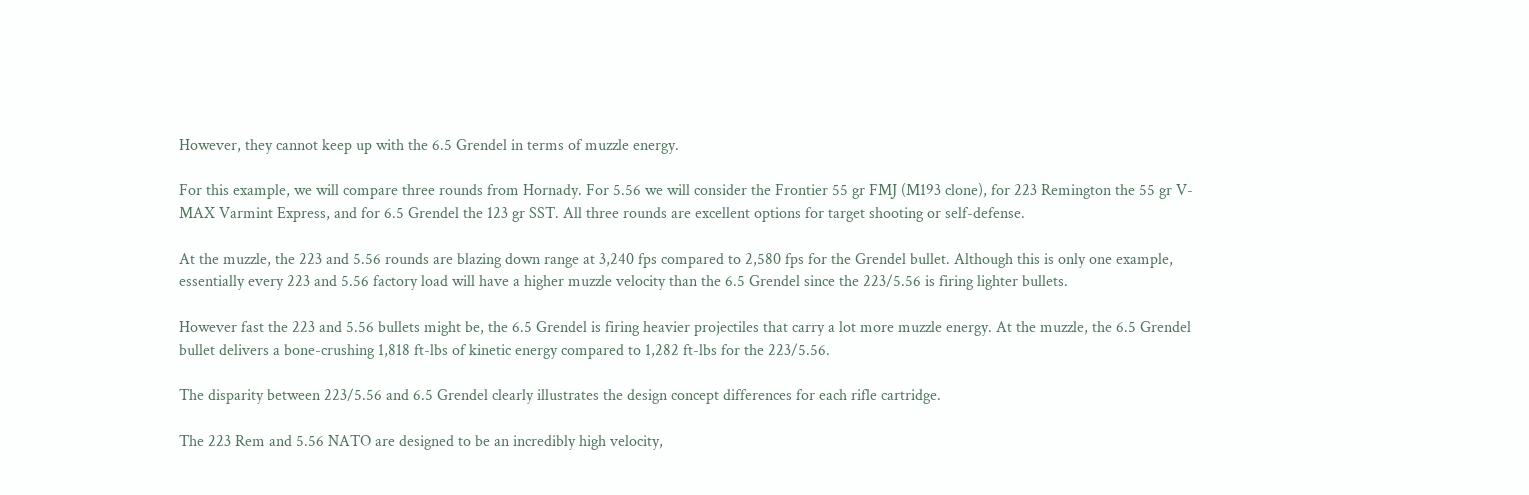However, they cannot keep up with the 6.5 Grendel in terms of muzzle energy.

For this example, we will compare three rounds from Hornady. For 5.56 we will consider the Frontier 55 gr FMJ (M193 clone), for 223 Remington the 55 gr V-MAX Varmint Express, and for 6.5 Grendel the 123 gr SST. All three rounds are excellent options for target shooting or self-defense.

At the muzzle, the 223 and 5.56 rounds are blazing down range at 3,240 fps compared to 2,580 fps for the Grendel bullet. Although this is only one example, essentially every 223 and 5.56 factory load will have a higher muzzle velocity than the 6.5 Grendel since the 223/5.56 is firing lighter bullets.

However fast the 223 and 5.56 bullets might be, the 6.5 Grendel is firing heavier projectiles that carry a lot more muzzle energy. At the muzzle, the 6.5 Grendel bullet delivers a bone-crushing 1,818 ft-lbs of kinetic energy compared to 1,282 ft-lbs for the 223/5.56.

The disparity between 223/5.56 and 6.5 Grendel clearly illustrates the design concept differences for each rifle cartridge.

The 223 Rem and 5.56 NATO are designed to be an incredibly high velocity,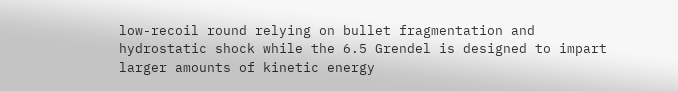low-recoil round relying on bullet fragmentation and hydrostatic shock while the 6.5 Grendel is designed to impart larger amounts of kinetic energy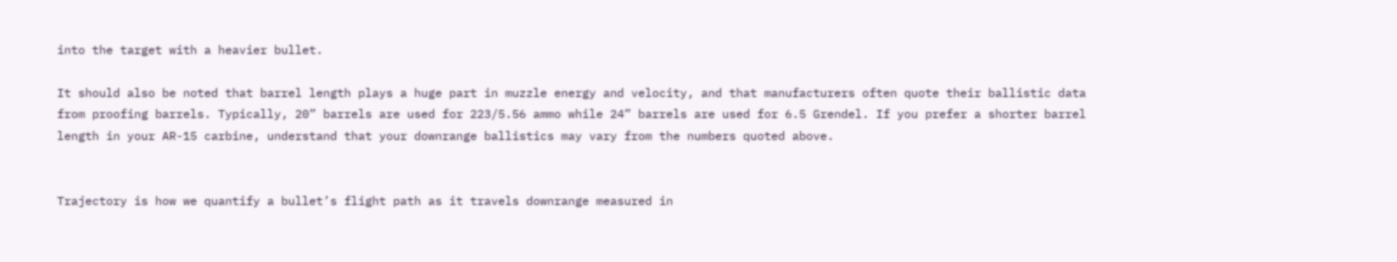into the target with a heavier bullet.

It should also be noted that barrel length plays a huge part in muzzle energy and velocity, and that manufacturers often quote their ballistic data from proofing barrels. Typically, 20” barrels are used for 223/5.56 ammo while 24” barrels are used for 6.5 Grendel. If you prefer a shorter barrel length in your AR-15 carbine, understand that your downrange ballistics may vary from the numbers quoted above.


Trajectory is how we quantify a bullet’s flight path as it travels downrange measured in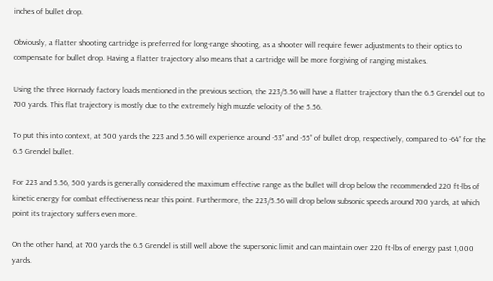inches of bullet drop.

Obviously, a flatter shooting cartridge is preferred for long-range shooting, as a shooter will require fewer adjustments to their optics to compensate for bullet drop. Having a flatter trajectory also means that a cartridge will be more forgiving of ranging mistakes.

Using the three Hornady factory loads mentioned in the previous section, the 223/5.56 will have a flatter trajectory than the 6.5 Grendel out to 700 yards. This flat trajectory is mostly due to the extremely high muzzle velocity of the 5.56.

To put this into context, at 500 yards the 223 and 5.56 will experience around -53” and -55” of bullet drop, respectively, compared to -64” for the 6.5 Grendel bullet.

For 223 and 5.56, 500 yards is generally considered the maximum effective range as the bullet will drop below the recommended 220 ft-lbs of kinetic energy for combat effectiveness near this point. Furthermore, the 223/5.56 will drop below subsonic speeds around 700 yards, at which point its trajectory suffers even more.

On the other hand, at 700 yards the 6.5 Grendel is still well above the supersonic limit and can maintain over 220 ft-lbs of energy past 1,000 yards.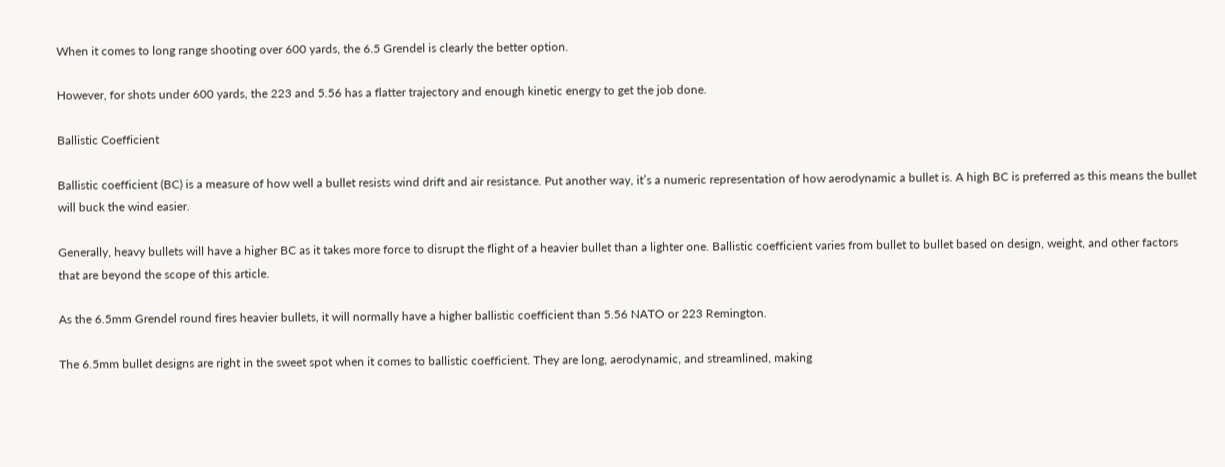When it comes to long range shooting over 600 yards, the 6.5 Grendel is clearly the better option.

However, for shots under 600 yards, the 223 and 5.56 has a flatter trajectory and enough kinetic energy to get the job done.

Ballistic Coefficient

Ballistic coefficient (BC) is a measure of how well a bullet resists wind drift and air resistance. Put another way, it’s a numeric representation of how aerodynamic a bullet is. A high BC is preferred as this means the bullet will buck the wind easier.

Generally, heavy bullets will have a higher BC as it takes more force to disrupt the flight of a heavier bullet than a lighter one. Ballistic coefficient varies from bullet to bullet based on design, weight, and other factors that are beyond the scope of this article.

As the 6.5mm Grendel round fires heavier bullets, it will normally have a higher ballistic coefficient than 5.56 NATO or 223 Remington.

The 6.5mm bullet designs are right in the sweet spot when it comes to ballistic coefficient. They are long, aerodynamic, and streamlined, making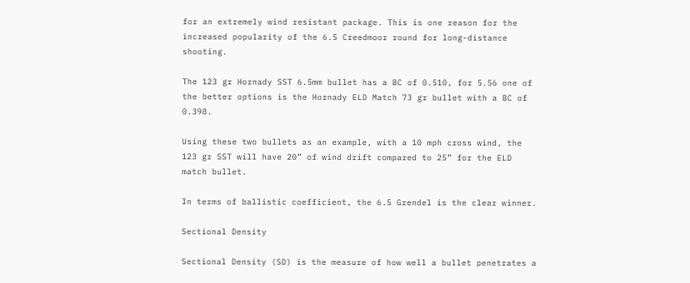for an extremely wind resistant package. This is one reason for the increased popularity of the 6.5 Creedmoor round for long-distance shooting.

The 123 gr Hornady SST 6.5mm bullet has a BC of 0.510, for 5.56 one of the better options is the Hornady ELD Match 73 gr bullet with a BC of 0.398.

Using these two bullets as an example, with a 10 mph cross wind, the 123 gr SST will have 20” of wind drift compared to 25” for the ELD match bullet.

In terms of ballistic coefficient, the 6.5 Grendel is the clear winner.

Sectional Density

Sectional Density (SD) is the measure of how well a bullet penetrates a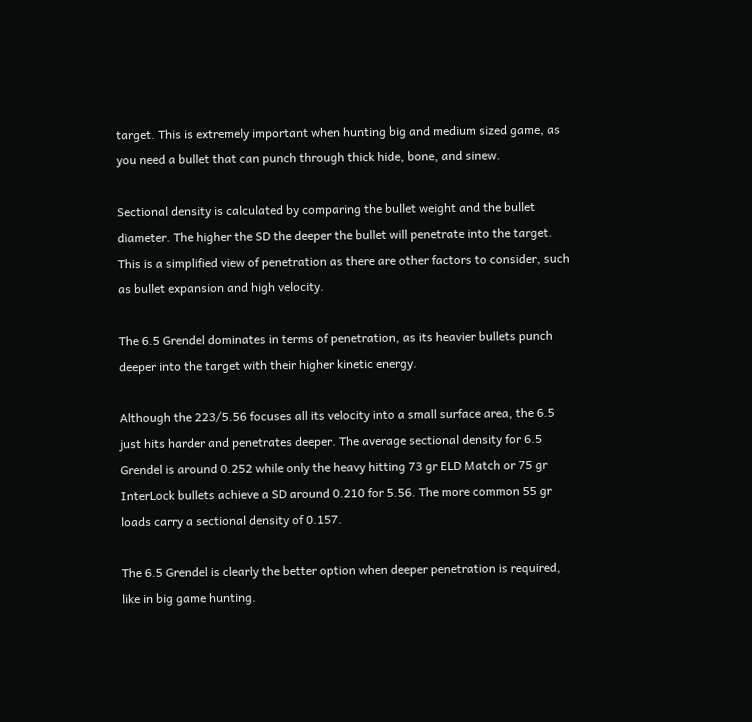target. This is extremely important when hunting big and medium sized game, as you need a bullet that can punch through thick hide, bone, and sinew.

Sectional density is calculated by comparing the bullet weight and the bullet diameter. The higher the SD the deeper the bullet will penetrate into the target. This is a simplified view of penetration as there are other factors to consider, such as bullet expansion and high velocity.

The 6.5 Grendel dominates in terms of penetration, as its heavier bullets punch deeper into the target with their higher kinetic energy.

Although the 223/5.56 focuses all its velocity into a small surface area, the 6.5 just hits harder and penetrates deeper. The average sectional density for 6.5 Grendel is around 0.252 while only the heavy hitting 73 gr ELD Match or 75 gr InterLock bullets achieve a SD around 0.210 for 5.56. The more common 55 gr loads carry a sectional density of 0.157.

The 6.5 Grendel is clearly the better option when deeper penetration is required, like in big game hunting.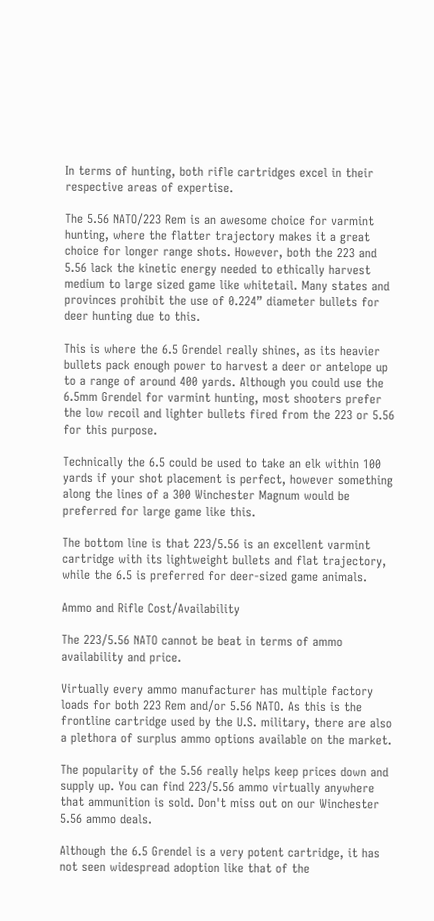In terms of hunting, both rifle cartridges excel in their respective areas of expertise.

The 5.56 NATO/223 Rem is an awesome choice for varmint hunting, where the flatter trajectory makes it a great choice for longer range shots. However, both the 223 and 5.56 lack the kinetic energy needed to ethically harvest medium to large sized game like whitetail. Many states and provinces prohibit the use of 0.224” diameter bullets for deer hunting due to this.

This is where the 6.5 Grendel really shines, as its heavier bullets pack enough power to harvest a deer or antelope up to a range of around 400 yards. Although you could use the 6.5mm Grendel for varmint hunting, most shooters prefer the low recoil and lighter bullets fired from the 223 or 5.56 for this purpose.

Technically the 6.5 could be used to take an elk within 100 yards if your shot placement is perfect, however something along the lines of a 300 Winchester Magnum would be preferred for large game like this.

The bottom line is that 223/5.56 is an excellent varmint cartridge with its lightweight bullets and flat trajectory, while the 6.5 is preferred for deer-sized game animals.

Ammo and Rifle Cost/Availability

The 223/5.56 NATO cannot be beat in terms of ammo availability and price.

Virtually every ammo manufacturer has multiple factory loads for both 223 Rem and/or 5.56 NATO. As this is the frontline cartridge used by the U.S. military, there are also a plethora of surplus ammo options available on the market.

The popularity of the 5.56 really helps keep prices down and supply up. You can find 223/5.56 ammo virtually anywhere that ammunition is sold. Don't miss out on our Winchester 5.56 ammo deals.

Although the 6.5 Grendel is a very potent cartridge, it has not seen widespread adoption like that of the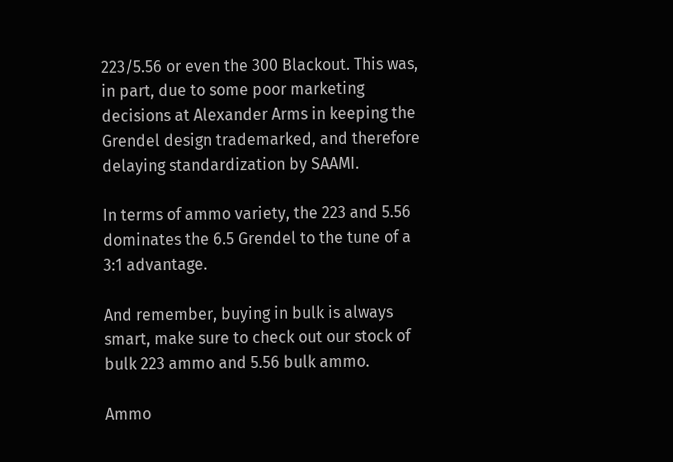223/5.56 or even the 300 Blackout. This was, in part, due to some poor marketing decisions at Alexander Arms in keeping the Grendel design trademarked, and therefore delaying standardization by SAAMI.

In terms of ammo variety, the 223 and 5.56 dominates the 6.5 Grendel to the tune of a 3:1 advantage.

And remember, buying in bulk is always smart, make sure to check out our stock of bulk 223 ammo and 5.56 bulk ammo.

Ammo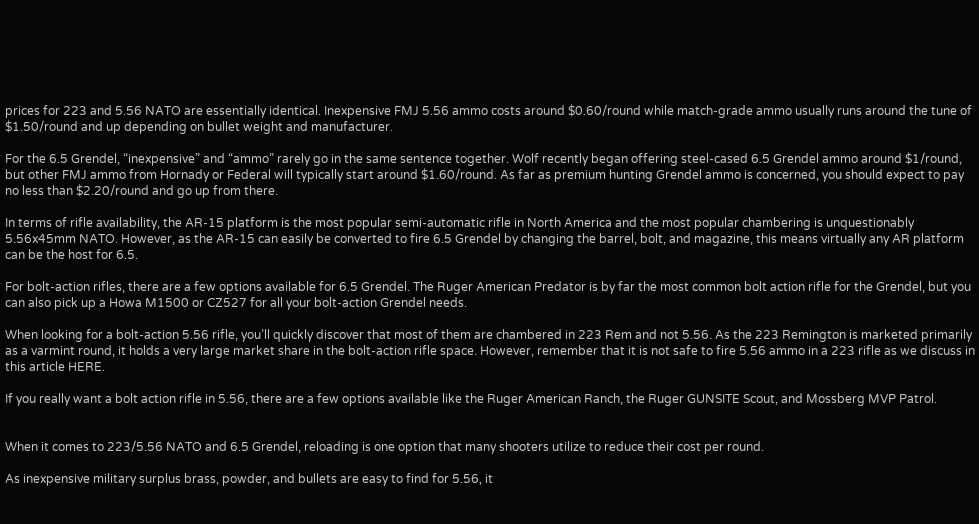prices for 223 and 5.56 NATO are essentially identical. Inexpensive FMJ 5.56 ammo costs around $0.60/round while match-grade ammo usually runs around the tune of $1.50/round and up depending on bullet weight and manufacturer.

For the 6.5 Grendel, “inexpensive” and “ammo” rarely go in the same sentence together. Wolf recently began offering steel-cased 6.5 Grendel ammo around $1/round, but other FMJ ammo from Hornady or Federal will typically start around $1.60/round. As far as premium hunting Grendel ammo is concerned, you should expect to pay no less than $2.20/round and go up from there.

In terms of rifle availability, the AR-15 platform is the most popular semi-automatic rifle in North America and the most popular chambering is unquestionably 5.56x45mm NATO. However, as the AR-15 can easily be converted to fire 6.5 Grendel by changing the barrel, bolt, and magazine, this means virtually any AR platform can be the host for 6.5.

For bolt-action rifles, there are a few options available for 6.5 Grendel. The Ruger American Predator is by far the most common bolt action rifle for the Grendel, but you can also pick up a Howa M1500 or CZ527 for all your bolt-action Grendel needs.

When looking for a bolt-action 5.56 rifle, you’ll quickly discover that most of them are chambered in 223 Rem and not 5.56. As the 223 Remington is marketed primarily as a varmint round, it holds a very large market share in the bolt-action rifle space. However, remember that it is not safe to fire 5.56 ammo in a 223 rifle as we discuss in this article HERE.

If you really want a bolt action rifle in 5.56, there are a few options available like the Ruger American Ranch, the Ruger GUNSITE Scout, and Mossberg MVP Patrol.


When it comes to 223/5.56 NATO and 6.5 Grendel, reloading is one option that many shooters utilize to reduce their cost per round.

As inexpensive military surplus brass, powder, and bullets are easy to find for 5.56, it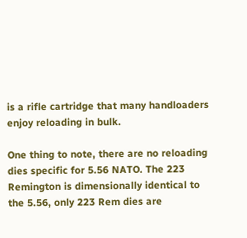is a rifle cartridge that many handloaders enjoy reloading in bulk.

One thing to note, there are no reloading dies specific for 5.56 NATO. The 223 Remington is dimensionally identical to the 5.56, only 223 Rem dies are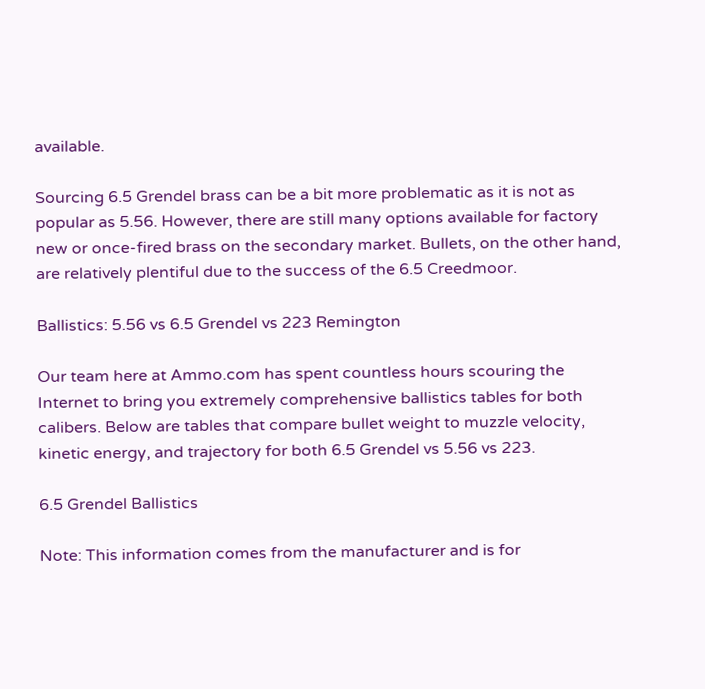available.

Sourcing 6.5 Grendel brass can be a bit more problematic as it is not as popular as 5.56. However, there are still many options available for factory new or once-fired brass on the secondary market. Bullets, on the other hand, are relatively plentiful due to the success of the 6.5 Creedmoor.

Ballistics: 5.56 vs 6.5 Grendel vs 223 Remington

Our team here at Ammo.com has spent countless hours scouring the Internet to bring you extremely comprehensive ballistics tables for both calibers. Below are tables that compare bullet weight to muzzle velocity, kinetic energy, and trajectory for both 6.5 Grendel vs 5.56 vs 223.

6.5 Grendel Ballistics

Note: This information comes from the manufacturer and is for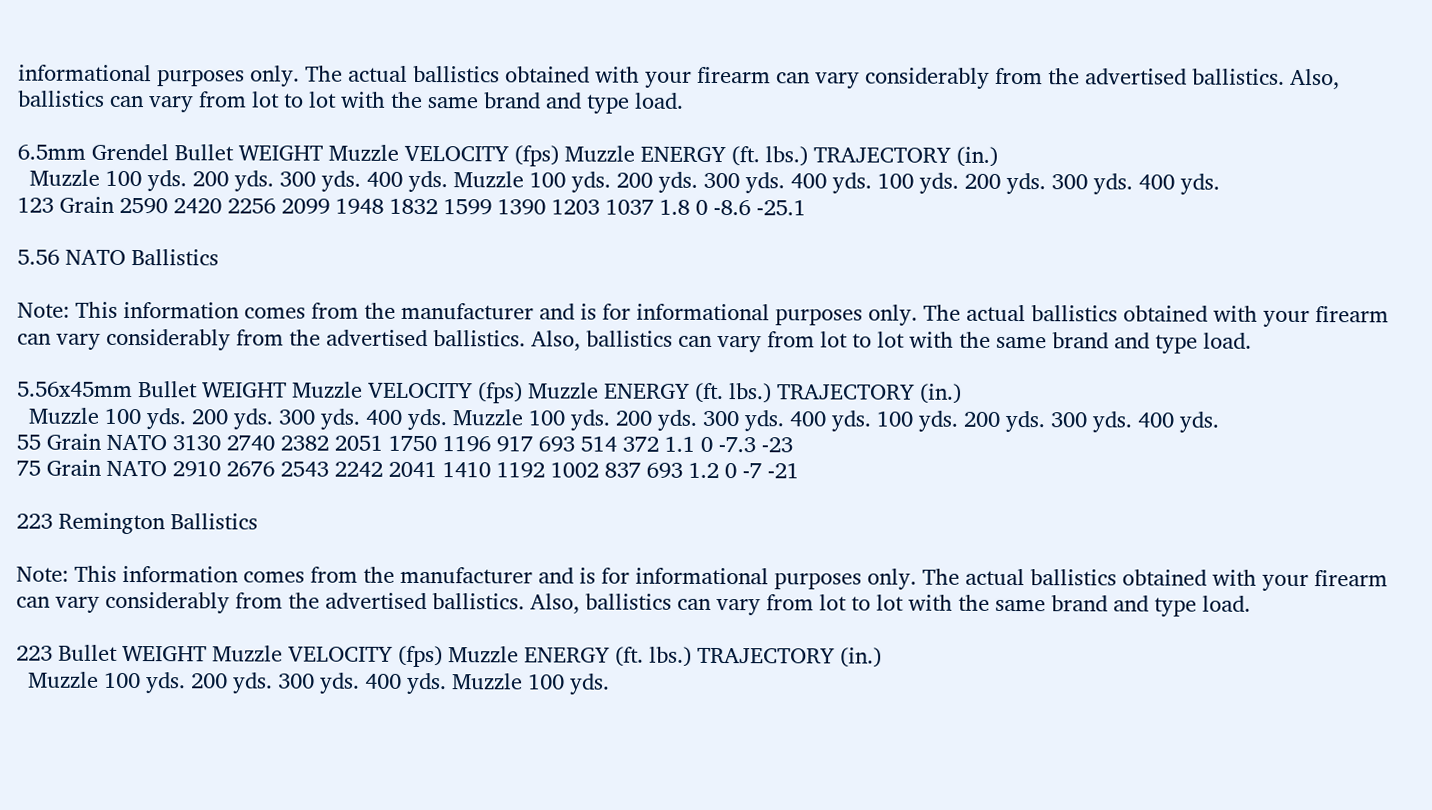informational purposes only. The actual ballistics obtained with your firearm can vary considerably from the advertised ballistics. Also, ballistics can vary from lot to lot with the same brand and type load.

6.5mm Grendel Bullet WEIGHT Muzzle VELOCITY (fps) Muzzle ENERGY (ft. lbs.) TRAJECTORY (in.)
  Muzzle 100 yds. 200 yds. 300 yds. 400 yds. Muzzle 100 yds. 200 yds. 300 yds. 400 yds. 100 yds. 200 yds. 300 yds. 400 yds.
123 Grain 2590 2420 2256 2099 1948 1832 1599 1390 1203 1037 1.8 0 -8.6 -25.1

5.56 NATO Ballistics

Note: This information comes from the manufacturer and is for informational purposes only. The actual ballistics obtained with your firearm can vary considerably from the advertised ballistics. Also, ballistics can vary from lot to lot with the same brand and type load.

5.56x45mm Bullet WEIGHT Muzzle VELOCITY (fps) Muzzle ENERGY (ft. lbs.) TRAJECTORY (in.)
  Muzzle 100 yds. 200 yds. 300 yds. 400 yds. Muzzle 100 yds. 200 yds. 300 yds. 400 yds. 100 yds. 200 yds. 300 yds. 400 yds.
55 Grain NATO 3130 2740 2382 2051 1750 1196 917 693 514 372 1.1 0 -7.3 -23
75 Grain NATO 2910 2676 2543 2242 2041 1410 1192 1002 837 693 1.2 0 -7 -21

223 Remington Ballistics

Note: This information comes from the manufacturer and is for informational purposes only. The actual ballistics obtained with your firearm can vary considerably from the advertised ballistics. Also, ballistics can vary from lot to lot with the same brand and type load.

223 Bullet WEIGHT Muzzle VELOCITY (fps) Muzzle ENERGY (ft. lbs.) TRAJECTORY (in.)
  Muzzle 100 yds. 200 yds. 300 yds. 400 yds. Muzzle 100 yds.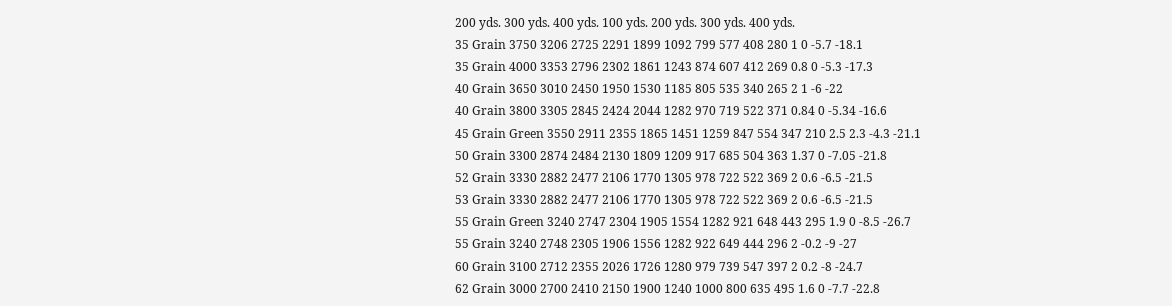200 yds. 300 yds. 400 yds. 100 yds. 200 yds. 300 yds. 400 yds.
35 Grain 3750 3206 2725 2291 1899 1092 799 577 408 280 1 0 -5.7 -18.1
35 Grain 4000 3353 2796 2302 1861 1243 874 607 412 269 0.8 0 -5.3 -17.3
40 Grain 3650 3010 2450 1950 1530 1185 805 535 340 265 2 1 -6 -22
40 Grain 3800 3305 2845 2424 2044 1282 970 719 522 371 0.84 0 -5.34 -16.6
45 Grain Green 3550 2911 2355 1865 1451 1259 847 554 347 210 2.5 2.3 -4.3 -21.1
50 Grain 3300 2874 2484 2130 1809 1209 917 685 504 363 1.37 0 -7.05 -21.8
52 Grain 3330 2882 2477 2106 1770 1305 978 722 522 369 2 0.6 -6.5 -21.5
53 Grain 3330 2882 2477 2106 1770 1305 978 722 522 369 2 0.6 -6.5 -21.5
55 Grain Green 3240 2747 2304 1905 1554 1282 921 648 443 295 1.9 0 -8.5 -26.7
55 Grain 3240 2748 2305 1906 1556 1282 922 649 444 296 2 -0.2 -9 -27
60 Grain 3100 2712 2355 2026 1726 1280 979 739 547 397 2 0.2 -8 -24.7
62 Grain 3000 2700 2410 2150 1900 1240 1000 800 635 495 1.6 0 -7.7 -22.8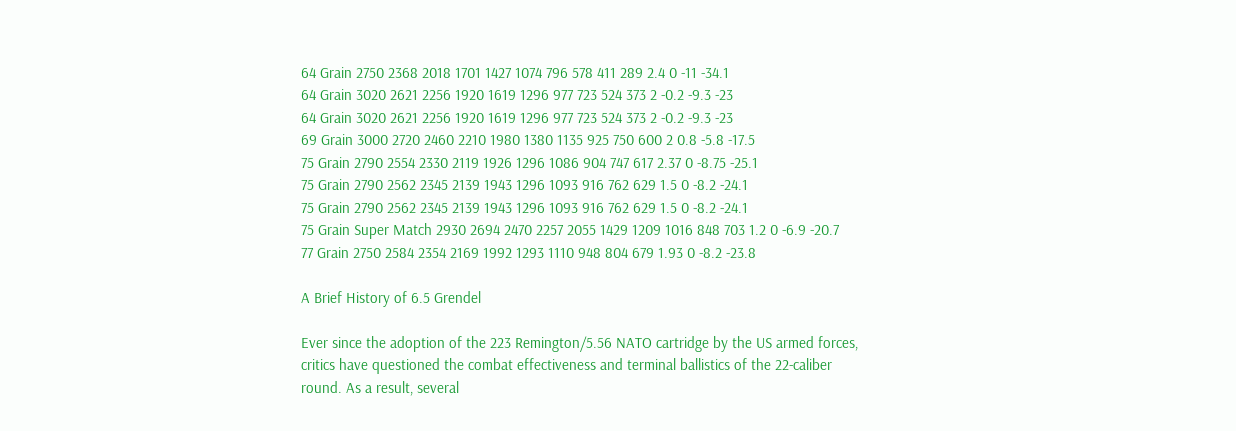64 Grain 2750 2368 2018 1701 1427 1074 796 578 411 289 2.4 0 -11 -34.1
64 Grain 3020 2621 2256 1920 1619 1296 977 723 524 373 2 -0.2 -9.3 -23
64 Grain 3020 2621 2256 1920 1619 1296 977 723 524 373 2 -0.2 -9.3 -23
69 Grain 3000 2720 2460 2210 1980 1380 1135 925 750 600 2 0.8 -5.8 -17.5
75 Grain 2790 2554 2330 2119 1926 1296 1086 904 747 617 2.37 0 -8.75 -25.1
75 Grain 2790 2562 2345 2139 1943 1296 1093 916 762 629 1.5 0 -8.2 -24.1
75 Grain 2790 2562 2345 2139 1943 1296 1093 916 762 629 1.5 0 -8.2 -24.1
75 Grain Super Match 2930 2694 2470 2257 2055 1429 1209 1016 848 703 1.2 0 -6.9 -20.7
77 Grain 2750 2584 2354 2169 1992 1293 1110 948 804 679 1.93 0 -8.2 -23.8

A Brief History of 6.5 Grendel

Ever since the adoption of the 223 Remington/5.56 NATO cartridge by the US armed forces, critics have questioned the combat effectiveness and terminal ballistics of the 22-caliber round. As a result, several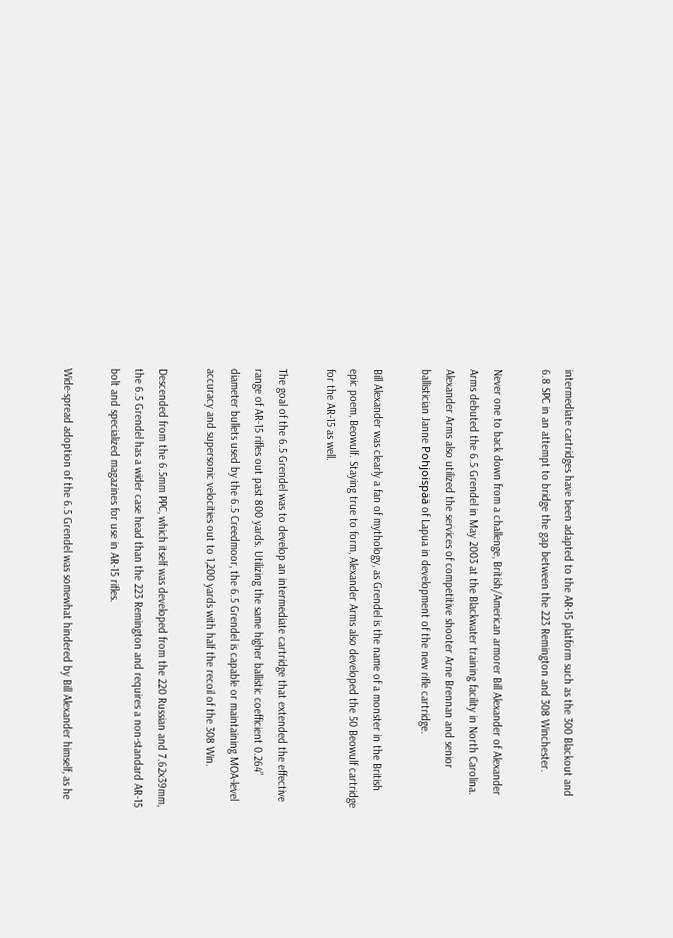intermediate cartridges have been adapted to the AR-15 platform such as the 300 Blackout and 6.8 SPC in an attempt to bridge the gap between the 223 Remington and 308 Winchester.

Never one to back down from a challenge, British/American armorer Bill Alexander of Alexander Arms debuted the 6.5 Grendel in May 2003 at the Blackwater training facility in North Carolina. Alexander Arms also utilized the services of competitive shooter Arne Brennan and senior ballistician Janne Pohjoispää of Lapua in development of the new rifle cartridge.

Bill Alexander was clearly a fan of mythology, as Grendel is the name of a monster in the British epic poem, Beowulf. Staying true to form, Alexander Arms also developed the 50 Beowulf cartridge for the AR-15 as well.

The goal of the 6.5 Grendel was to develop an intermediate cartridge that extended the effective range of AR-15 rifles out past 800 yards. Utilizing the same higher ballistic coefficient 0.264” diameter bullets used by the 6.5 Creedmoor, the 6.5 Grendel is capable or maintaining MOA-level accuracy and supersonic velocities out to 1,200 yards with half the recoil of the 308 Win.

Descended from the 6.5mm PPC, which itself was developed from the 220 Russian and 7.62x39mm, the 6.5 Grendel has a wider case head than the 223 Remington and requires a non-standard AR-15 bolt and specialized magazines for use in AR-15 rifles.

Wide-spread adoption of the 6.5 Grendel was somewhat hindered by Bill Alexander himself, as he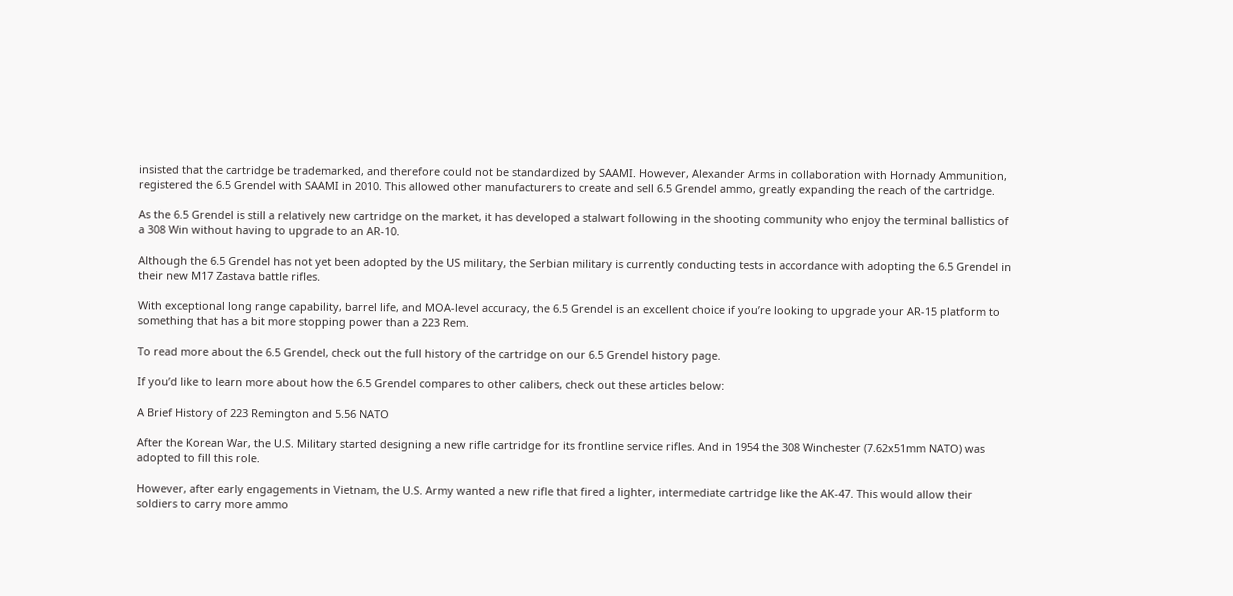insisted that the cartridge be trademarked, and therefore could not be standardized by SAAMI. However, Alexander Arms in collaboration with Hornady Ammunition, registered the 6.5 Grendel with SAAMI in 2010. This allowed other manufacturers to create and sell 6.5 Grendel ammo, greatly expanding the reach of the cartridge.

As the 6.5 Grendel is still a relatively new cartridge on the market, it has developed a stalwart following in the shooting community who enjoy the terminal ballistics of a 308 Win without having to upgrade to an AR-10.

Although the 6.5 Grendel has not yet been adopted by the US military, the Serbian military is currently conducting tests in accordance with adopting the 6.5 Grendel in their new M17 Zastava battle rifles.

With exceptional long range capability, barrel life, and MOA-level accuracy, the 6.5 Grendel is an excellent choice if you’re looking to upgrade your AR-15 platform to something that has a bit more stopping power than a 223 Rem.

To read more about the 6.5 Grendel, check out the full history of the cartridge on our 6.5 Grendel history page.

If you’d like to learn more about how the 6.5 Grendel compares to other calibers, check out these articles below:

A Brief History of 223 Remington and 5.56 NATO

After the Korean War, the U.S. Military started designing a new rifle cartridge for its frontline service rifles. And in 1954 the 308 Winchester (7.62x51mm NATO) was adopted to fill this role.

However, after early engagements in Vietnam, the U.S. Army wanted a new rifle that fired a lighter, intermediate cartridge like the AK-47. This would allow their soldiers to carry more ammo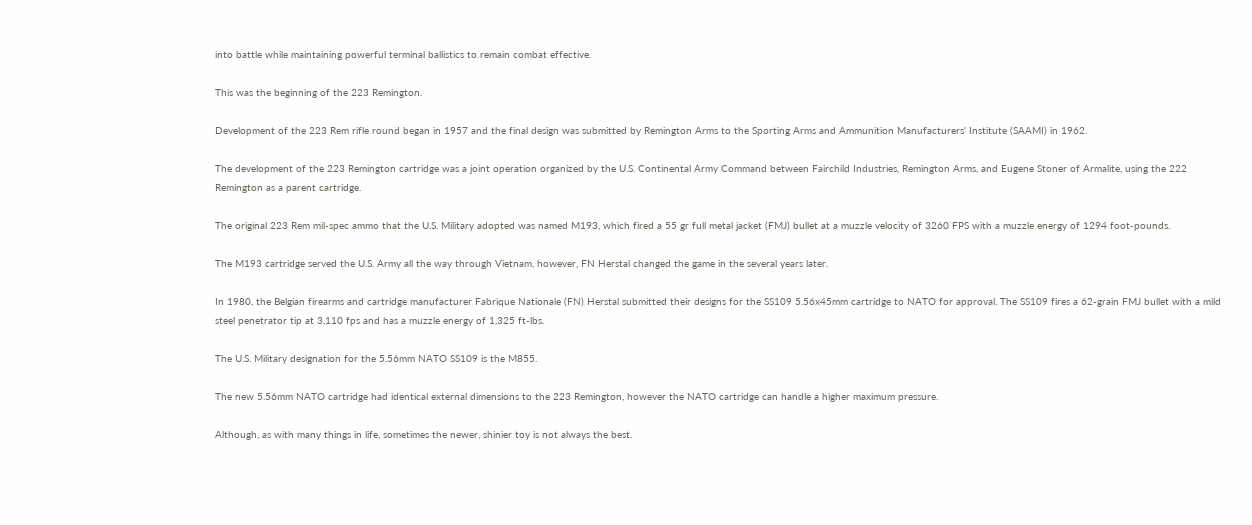into battle while maintaining powerful terminal ballistics to remain combat effective.

This was the beginning of the 223 Remington.

Development of the 223 Rem rifle round began in 1957 and the final design was submitted by Remington Arms to the Sporting Arms and Ammunition Manufacturers' Institute (SAAMI) in 1962.

The development of the 223 Remington cartridge was a joint operation organized by the U.S. Continental Army Command between Fairchild Industries, Remington Arms, and Eugene Stoner of Armalite, using the 222 Remington as a parent cartridge.

The original 223 Rem mil-spec ammo that the U.S. Military adopted was named M193, which fired a 55 gr full metal jacket (FMJ) bullet at a muzzle velocity of 3260 FPS with a muzzle energy of 1294 foot-pounds.

The M193 cartridge served the U.S. Army all the way through Vietnam, however, FN Herstal changed the game in the several years later.

In 1980, the Belgian firearms and cartridge manufacturer Fabrique Nationale (FN) Herstal submitted their designs for the SS109 5.56x45mm cartridge to NATO for approval. The SS109 fires a 62-grain FMJ bullet with a mild steel penetrator tip at 3,110 fps and has a muzzle energy of 1,325 ft-lbs.

The U.S. Military designation for the 5.56mm NATO SS109 is the M855.

The new 5.56mm NATO cartridge had identical external dimensions to the 223 Remington, however the NATO cartridge can handle a higher maximum pressure.

Although, as with many things in life, sometimes the newer, shinier toy is not always the best.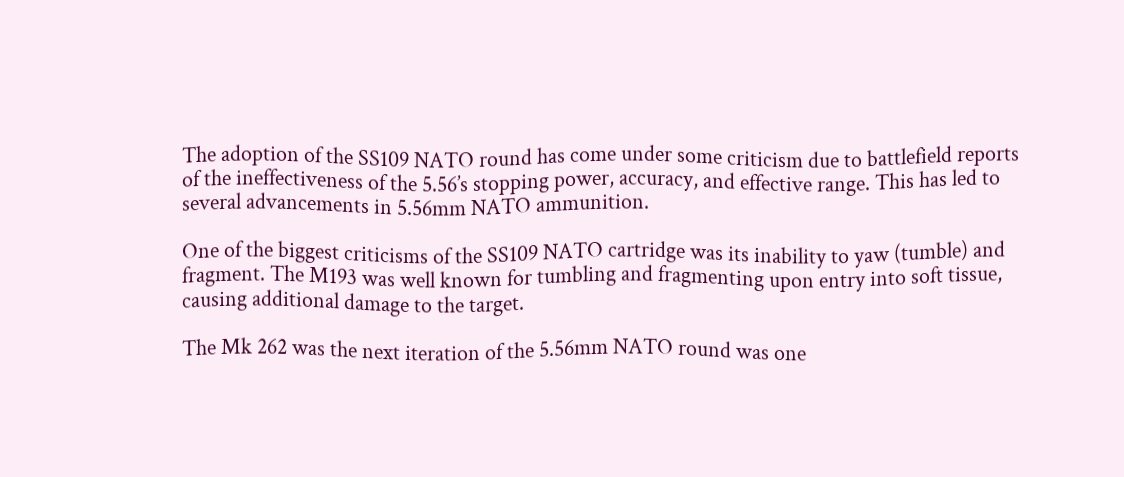The adoption of the SS109 NATO round has come under some criticism due to battlefield reports of the ineffectiveness of the 5.56’s stopping power, accuracy, and effective range. This has led to several advancements in 5.56mm NATO ammunition.

One of the biggest criticisms of the SS109 NATO cartridge was its inability to yaw (tumble) and fragment. The M193 was well known for tumbling and fragmenting upon entry into soft tissue, causing additional damage to the target.

The Mk 262 was the next iteration of the 5.56mm NATO round was one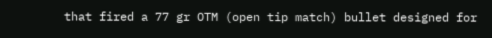that fired a 77 gr OTM (open tip match) bullet designed for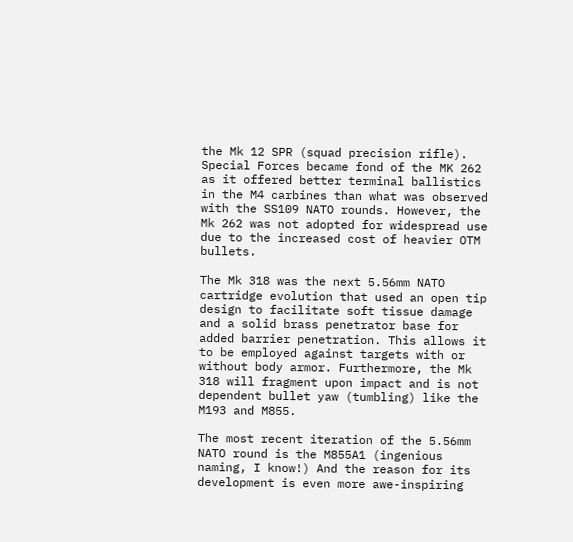the Mk 12 SPR (squad precision rifle). Special Forces became fond of the MK 262 as it offered better terminal ballistics in the M4 carbines than what was observed with the SS109 NATO rounds. However, the Mk 262 was not adopted for widespread use due to the increased cost of heavier OTM bullets.

The Mk 318 was the next 5.56mm NATO cartridge evolution that used an open tip design to facilitate soft tissue damage and a solid brass penetrator base for added barrier penetration. This allows it to be employed against targets with or without body armor. Furthermore, the Mk 318 will fragment upon impact and is not dependent bullet yaw (tumbling) like the M193 and M855.

The most recent iteration of the 5.56mm NATO round is the M855A1 (ingenious naming, I know!) And the reason for its development is even more awe-inspiring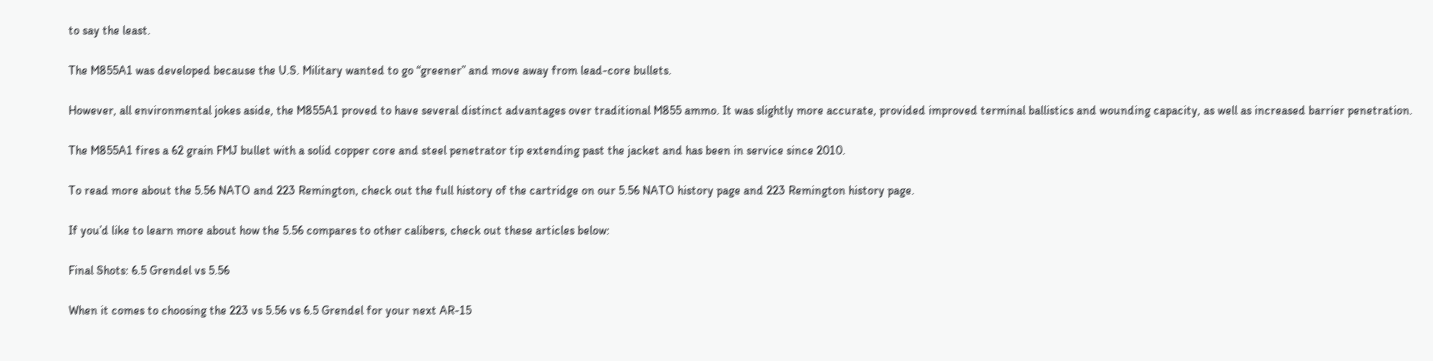to say the least.

The M855A1 was developed because the U.S. Military wanted to go “greener” and move away from lead-core bullets.

However, all environmental jokes aside, the M855A1 proved to have several distinct advantages over traditional M855 ammo. It was slightly more accurate, provided improved terminal ballistics and wounding capacity, as well as increased barrier penetration.

The M855A1 fires a 62 grain FMJ bullet with a solid copper core and steel penetrator tip extending past the jacket and has been in service since 2010.

To read more about the 5.56 NATO and 223 Remington, check out the full history of the cartridge on our 5.56 NATO history page and 223 Remington history page.

If you’d like to learn more about how the 5.56 compares to other calibers, check out these articles below:

Final Shots: 6.5 Grendel vs 5.56

When it comes to choosing the 223 vs 5.56 vs 6.5 Grendel for your next AR-15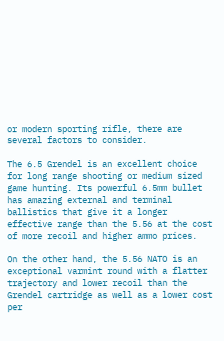or modern sporting rifle, there are several factors to consider.

The 6.5 Grendel is an excellent choice for long range shooting or medium sized game hunting. Its powerful 6.5mm bullet has amazing external and terminal ballistics that give it a longer effective range than the 5.56 at the cost of more recoil and higher ammo prices.

On the other hand, the 5.56 NATO is an exceptional varmint round with a flatter trajectory and lower recoil than the Grendel cartridge as well as a lower cost per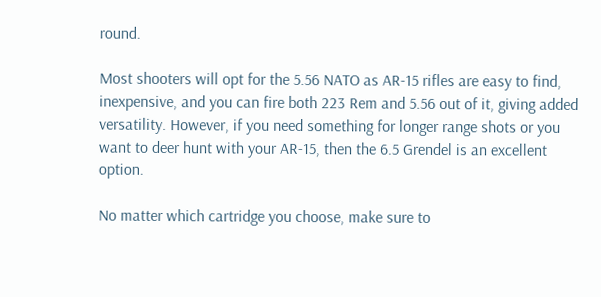round.

Most shooters will opt for the 5.56 NATO as AR-15 rifles are easy to find, inexpensive, and you can fire both 223 Rem and 5.56 out of it, giving added versatility. However, if you need something for longer range shots or you want to deer hunt with your AR-15, then the 6.5 Grendel is an excellent option.

No matter which cartridge you choose, make sure to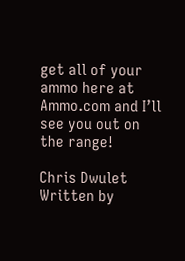get all of your ammo here at Ammo.com and I’ll see you out on the range!

Chris Dwulet
Written by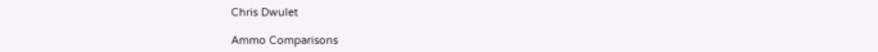Chris Dwulet

Ammo Comparisons